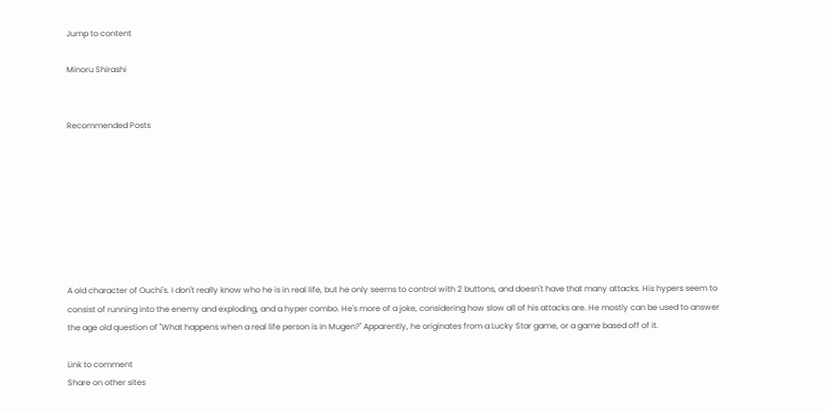Jump to content

Minoru Shirashi


Recommended Posts








A old character of Ouchi's. I don't really know who he is in real life, but he only seems to control with 2 buttons, and doesn't have that many attacks. His hypers seem to consist of running into the enemy and exploding, and a hyper combo. He's more of a joke, considering how slow all of his attacks are. He mostly can be used to answer the age old question of "What happens when a real life person is in Mugen?" Apparently, he originates from a Lucky Star game, or a game based off of it.

Link to comment
Share on other sites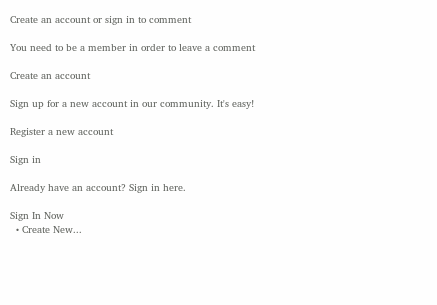Create an account or sign in to comment

You need to be a member in order to leave a comment

Create an account

Sign up for a new account in our community. It's easy!

Register a new account

Sign in

Already have an account? Sign in here.

Sign In Now
  • Create New...